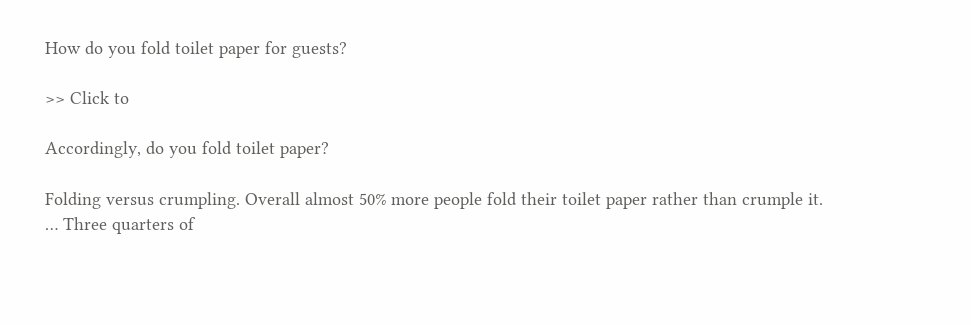How do you fold toilet paper for guests?

>> Click to

Accordingly, do you fold toilet paper?

Folding versus crumpling. Overall almost 50% more people fold their toilet paper rather than crumple it. … Three quarters of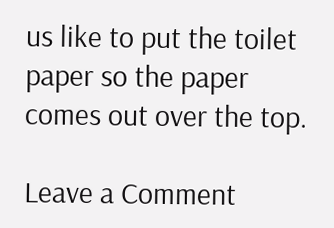us like to put the toilet paper so the paper comes out over the top.

Leave a Comment